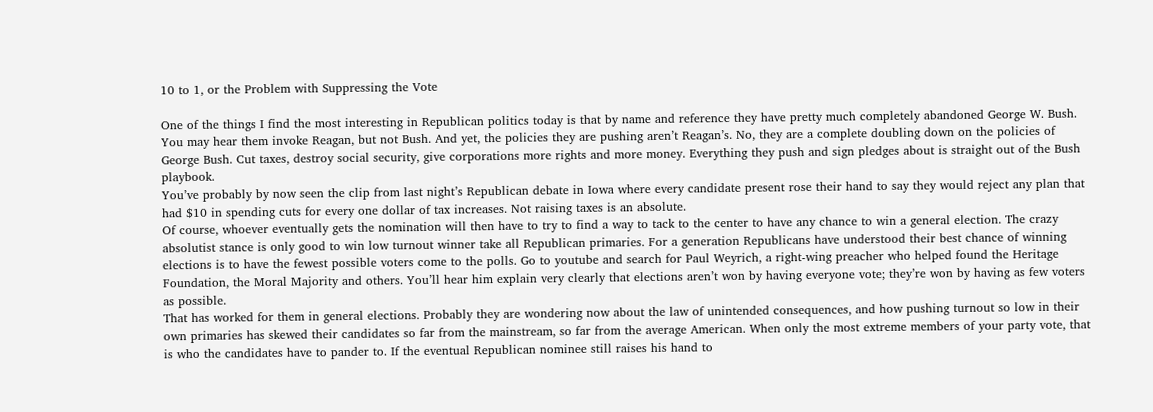10 to 1, or the Problem with Suppressing the Vote

One of the things I find the most interesting in Republican politics today is that by name and reference they have pretty much completely abandoned George W. Bush. You may hear them invoke Reagan, but not Bush. And yet, the policies they are pushing aren’t Reagan’s. No, they are a complete doubling down on the policies of George Bush. Cut taxes, destroy social security, give corporations more rights and more money. Everything they push and sign pledges about is straight out of the Bush playbook.
You’ve probably by now seen the clip from last night’s Republican debate in Iowa where every candidate present rose their hand to say they would reject any plan that had $10 in spending cuts for every one dollar of tax increases. Not raising taxes is an absolute.
Of course, whoever eventually gets the nomination will then have to try to find a way to tack to the center to have any chance to win a general election. The crazy absolutist stance is only good to win low turnout winner take all Republican primaries. For a generation Republicans have understood their best chance of winning elections is to have the fewest possible voters come to the polls. Go to youtube and search for Paul Weyrich, a right-wing preacher who helped found the Heritage Foundation, the Moral Majority and others. You’ll hear him explain very clearly that elections aren’t won by having everyone vote; they’re won by having as few voters as possible.
That has worked for them in general elections. Probably they are wondering now about the law of unintended consequences, and how pushing turnout so low in their own primaries has skewed their candidates so far from the mainstream, so far from the average American. When only the most extreme members of your party vote, that is who the candidates have to pander to. If the eventual Republican nominee still raises his hand to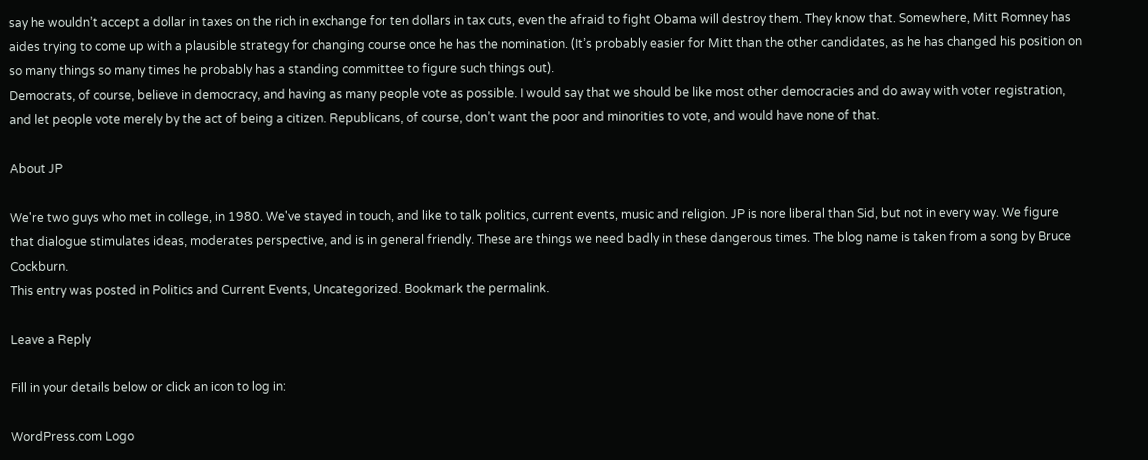say he wouldn’t accept a dollar in taxes on the rich in exchange for ten dollars in tax cuts, even the afraid to fight Obama will destroy them. They know that. Somewhere, Mitt Romney has aides trying to come up with a plausible strategy for changing course once he has the nomination. (It’s probably easier for Mitt than the other candidates, as he has changed his position on so many things so many times he probably has a standing committee to figure such things out).
Democrats, of course, believe in democracy, and having as many people vote as possible. I would say that we should be like most other democracies and do away with voter registration, and let people vote merely by the act of being a citizen. Republicans, of course, don’t want the poor and minorities to vote, and would have none of that.

About JP

We're two guys who met in college, in 1980. We've stayed in touch, and like to talk politics, current events, music and religion. JP is nore liberal than Sid, but not in every way. We figure that dialogue stimulates ideas, moderates perspective, and is in general friendly. These are things we need badly in these dangerous times. The blog name is taken from a song by Bruce Cockburn.
This entry was posted in Politics and Current Events, Uncategorized. Bookmark the permalink.

Leave a Reply

Fill in your details below or click an icon to log in:

WordPress.com Logo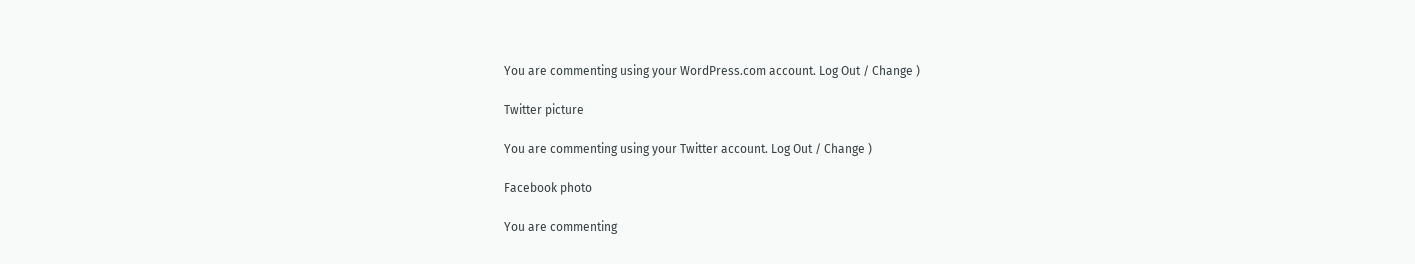You are commenting using your WordPress.com account. Log Out / Change )

Twitter picture

You are commenting using your Twitter account. Log Out / Change )

Facebook photo

You are commenting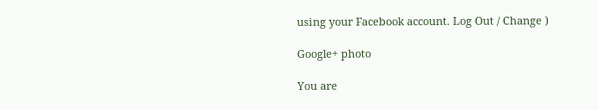using your Facebook account. Log Out / Change )

Google+ photo

You are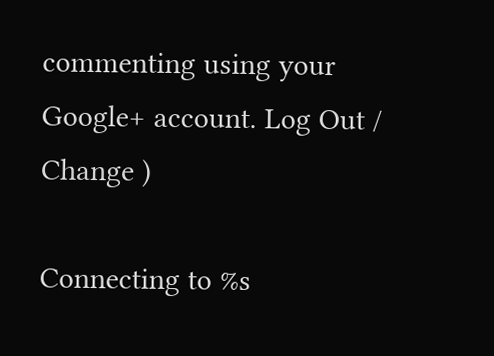commenting using your Google+ account. Log Out / Change )

Connecting to %s